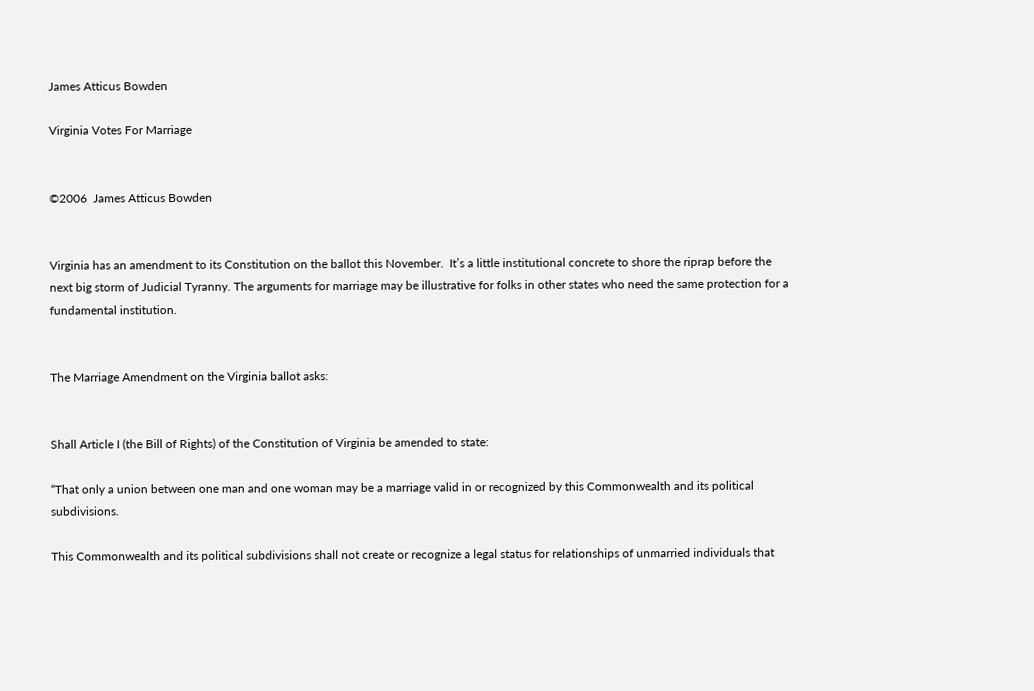James Atticus Bowden

Virginia Votes For Marriage


©2006  James Atticus Bowden


Virginia has an amendment to its Constitution on the ballot this November.  It’s a little institutional concrete to shore the riprap before the next big storm of Judicial Tyranny. The arguments for marriage may be illustrative for folks in other states who need the same protection for a fundamental institution.


The Marriage Amendment on the Virginia ballot asks:


Shall Article I (the Bill of Rights) of the Constitution of Virginia be amended to state:

“That only a union between one man and one woman may be a marriage valid in or recognized by this Commonwealth and its political subdivisions.

This Commonwealth and its political subdivisions shall not create or recognize a legal status for relationships of unmarried individuals that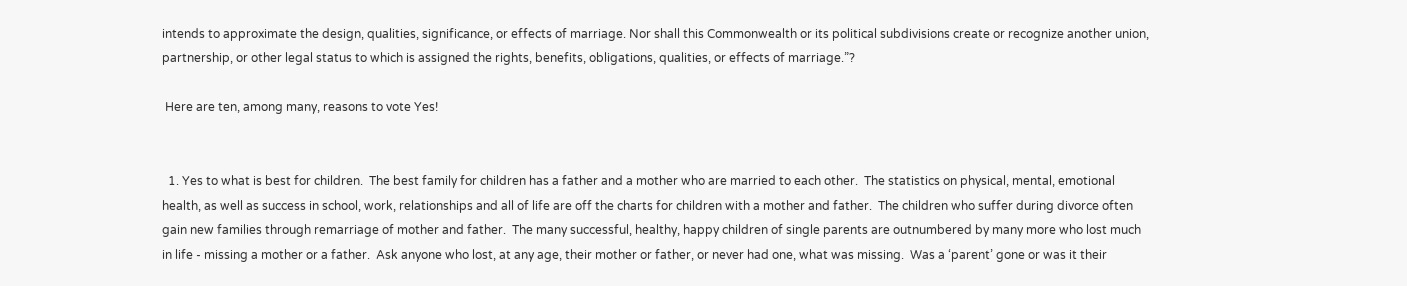intends to approximate the design, qualities, significance, or effects of marriage. Nor shall this Commonwealth or its political subdivisions create or recognize another union, partnership, or other legal status to which is assigned the rights, benefits, obligations, qualities, or effects of marriage.”?

 Here are ten, among many, reasons to vote Yes!


  1. Yes to what is best for children.  The best family for children has a father and a mother who are married to each other.  The statistics on physical, mental, emotional health, as well as success in school, work, relationships and all of life are off the charts for children with a mother and father.  The children who suffer during divorce often gain new families through remarriage of mother and father.  The many successful, healthy, happy children of single parents are outnumbered by many more who lost much in life - missing a mother or a father.  Ask anyone who lost, at any age, their mother or father, or never had one, what was missing.  Was a ‘parent’ gone or was it their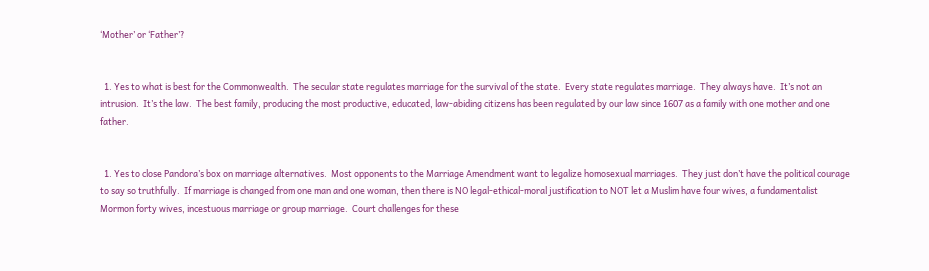‘Mother’ or ‘Father’?


  1. Yes to what is best for the Commonwealth.  The secular state regulates marriage for the survival of the state.  Every state regulates marriage.  They always have.  It’s not an intrusion.  It’s the law.  The best family, producing the most productive, educated, law-abiding citizens has been regulated by our law since 1607 as a family with one mother and one father.


  1. Yes to close Pandora’s box on marriage alternatives.  Most opponents to the Marriage Amendment want to legalize homosexual marriages.  They just don’t have the political courage to say so truthfully.  If marriage is changed from one man and one woman, then there is NO legal-ethical-moral justification to NOT let a Muslim have four wives, a fundamentalist Mormon forty wives, incestuous marriage or group marriage.  Court challenges for these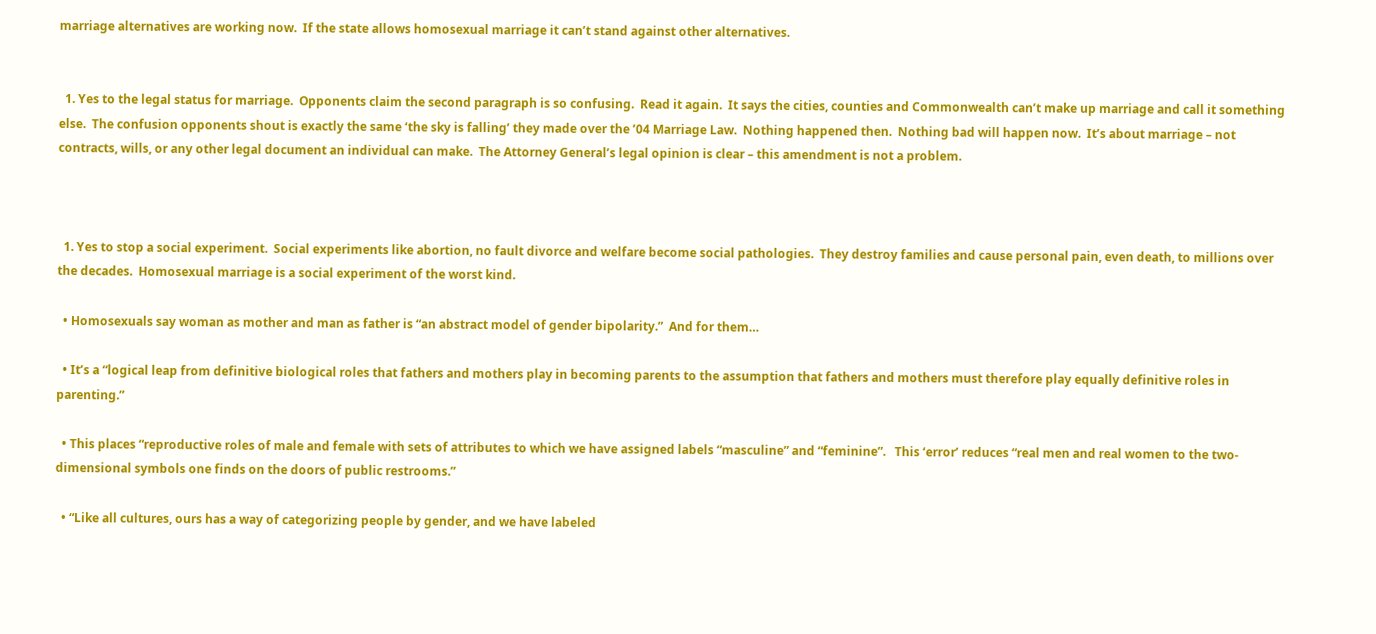marriage alternatives are working now.  If the state allows homosexual marriage it can’t stand against other alternatives.


  1. Yes to the legal status for marriage.  Opponents claim the second paragraph is so confusing.  Read it again.  It says the cities, counties and Commonwealth can’t make up marriage and call it something else.  The confusion opponents shout is exactly the same ‘the sky is falling’ they made over the ’04 Marriage Law.  Nothing happened then.  Nothing bad will happen now.  It’s about marriage – not contracts, wills, or any other legal document an individual can make.  The Attorney General’s legal opinion is clear – this amendment is not a problem.



  1. Yes to stop a social experiment.  Social experiments like abortion, no fault divorce and welfare become social pathologies.  They destroy families and cause personal pain, even death, to millions over the decades.  Homosexual marriage is a social experiment of the worst kind.

  • Homosexuals say woman as mother and man as father is “an abstract model of gender bipolarity.”  And for them…

  • It’s a “logical leap from definitive biological roles that fathers and mothers play in becoming parents to the assumption that fathers and mothers must therefore play equally definitive roles in parenting.”

  • This places “reproductive roles of male and female with sets of attributes to which we have assigned labels “masculine” and “feminine”.   This ‘error’ reduces “real men and real women to the two-dimensional symbols one finds on the doors of public restrooms.”

  • “Like all cultures, ours has a way of categorizing people by gender, and we have labeled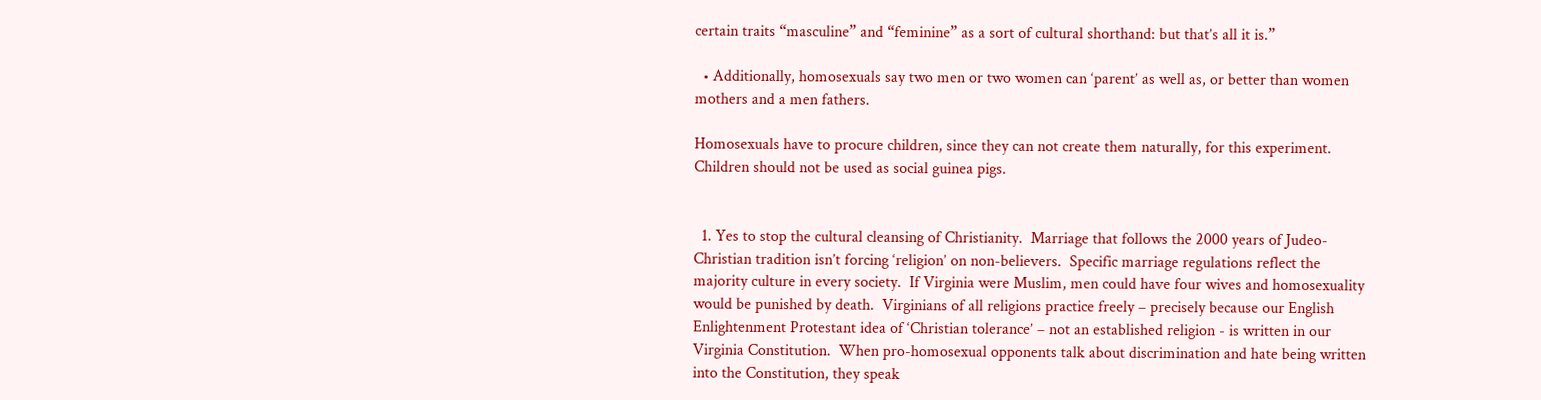certain traits “masculine” and “feminine” as a sort of cultural shorthand: but that’s all it is.”

  • Additionally, homosexuals say two men or two women can ‘parent’ as well as, or better than women mothers and a men fathers.

Homosexuals have to procure children, since they can not create them naturally, for this experiment.  Children should not be used as social guinea pigs.


  1. Yes to stop the cultural cleansing of Christianity.  Marriage that follows the 2000 years of Judeo-Christian tradition isn’t forcing ‘religion’ on non-believers.  Specific marriage regulations reflect the majority culture in every society.  If Virginia were Muslim, men could have four wives and homosexuality would be punished by death.  Virginians of all religions practice freely – precisely because our English Enlightenment Protestant idea of ‘Christian tolerance’ – not an established religion - is written in our Virginia Constitution.  When pro-homosexual opponents talk about discrimination and hate being written into the Constitution, they speak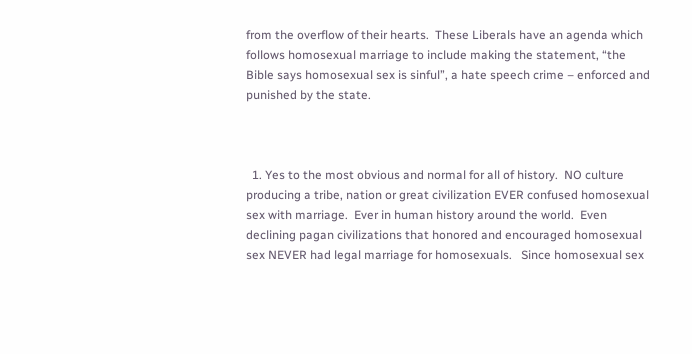from the overflow of their hearts.  These Liberals have an agenda which follows homosexual marriage to include making the statement, “the Bible says homosexual sex is sinful”, a hate speech crime – enforced and punished by the state.



  1. Yes to the most obvious and normal for all of history.  NO culture producing a tribe, nation or great civilization EVER confused homosexual sex with marriage.  Ever in human history around the world.  Even declining pagan civilizations that honored and encouraged homosexual sex NEVER had legal marriage for homosexuals.   Since homosexual sex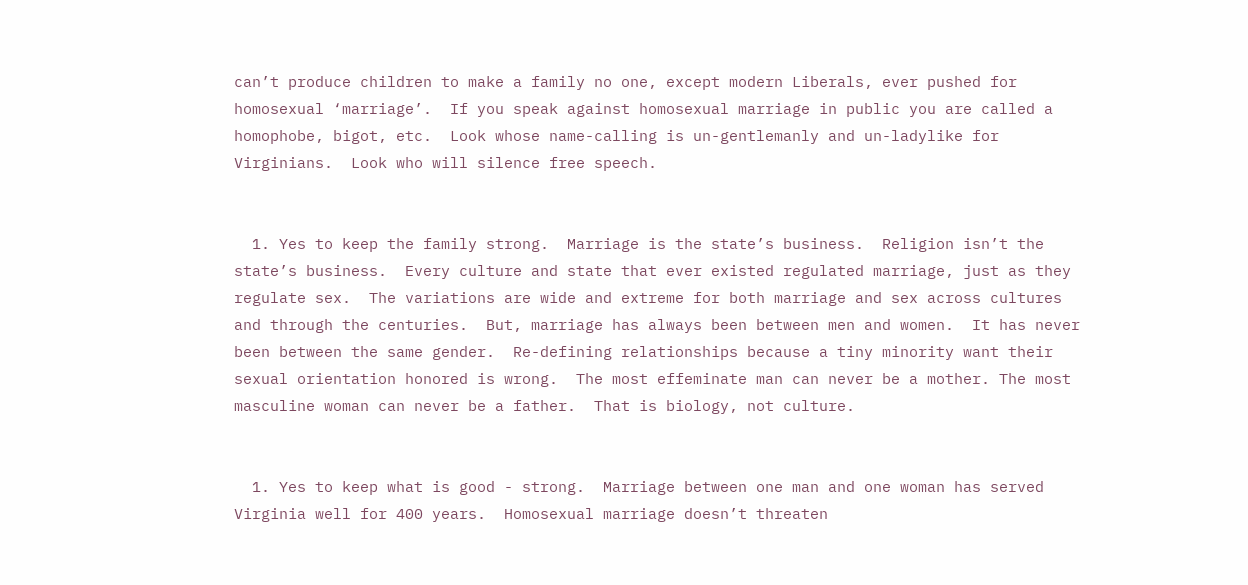can’t produce children to make a family no one, except modern Liberals, ever pushed for homosexual ‘marriage’.  If you speak against homosexual marriage in public you are called a homophobe, bigot, etc.  Look whose name-calling is un-gentlemanly and un-ladylike for Virginians.  Look who will silence free speech.


  1. Yes to keep the family strong.  Marriage is the state’s business.  Religion isn’t the state’s business.  Every culture and state that ever existed regulated marriage, just as they regulate sex.  The variations are wide and extreme for both marriage and sex across cultures and through the centuries.  But, marriage has always been between men and women.  It has never been between the same gender.  Re-defining relationships because a tiny minority want their sexual orientation honored is wrong.  The most effeminate man can never be a mother. The most masculine woman can never be a father.  That is biology, not culture.


  1. Yes to keep what is good - strong.  Marriage between one man and one woman has served Virginia well for 400 years.  Homosexual marriage doesn’t threaten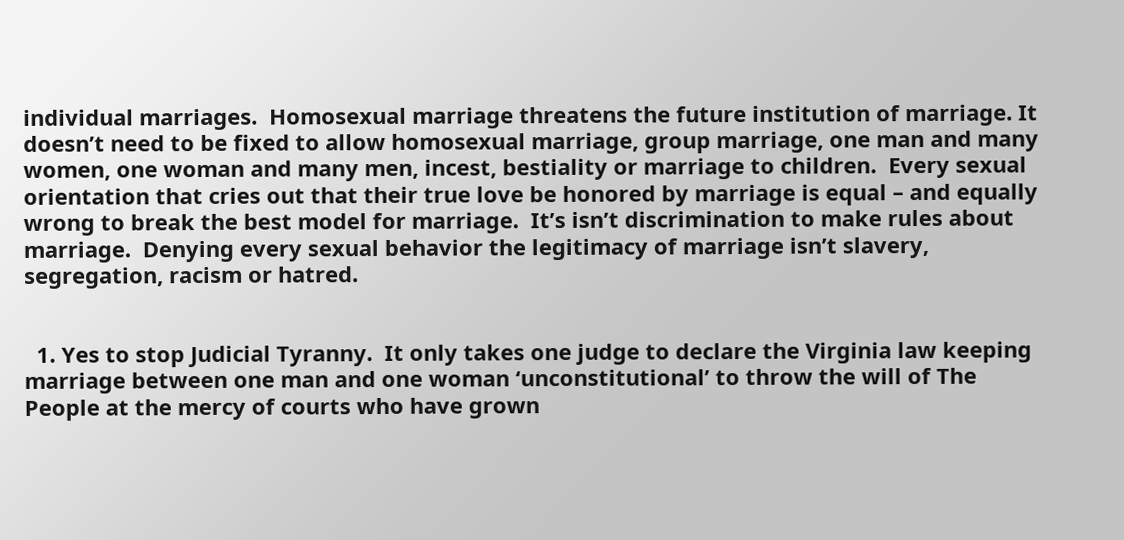individual marriages.  Homosexual marriage threatens the future institution of marriage. It doesn’t need to be fixed to allow homosexual marriage, group marriage, one man and many women, one woman and many men, incest, bestiality or marriage to children.  Every sexual orientation that cries out that their true love be honored by marriage is equal – and equally wrong to break the best model for marriage.  It’s isn’t discrimination to make rules about marriage.  Denying every sexual behavior the legitimacy of marriage isn’t slavery, segregation, racism or hatred.


  1. Yes to stop Judicial Tyranny.  It only takes one judge to declare the Virginia law keeping marriage between one man and one woman ‘unconstitutional’ to throw the will of The People at the mercy of courts who have grown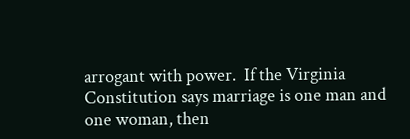arrogant with power.  If the Virginia Constitution says marriage is one man and one woman, then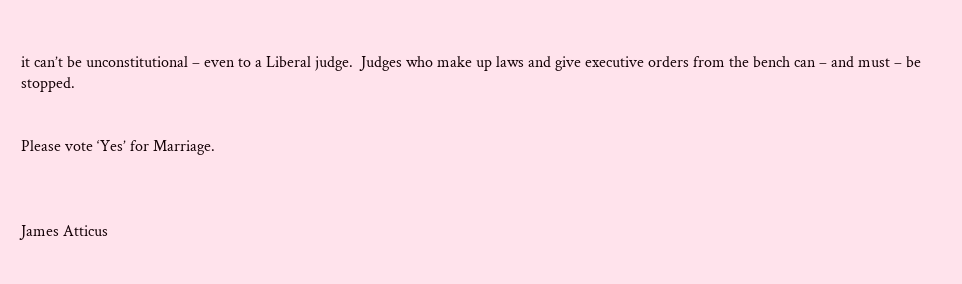it can’t be unconstitutional – even to a Liberal judge.  Judges who make up laws and give executive orders from the bench can – and must – be stopped.


Please vote ‘Yes’ for Marriage.



James Atticus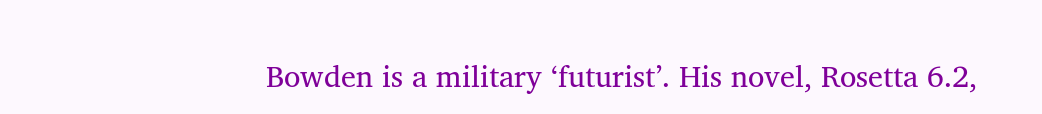Bowden is a military ‘futurist’. His novel, Rosetta 6.2,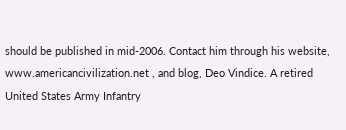should be published in mid-2006. Contact him through his website, www.americancivilization.net , and blog, Deo Vindice. A retired United States Army Infantry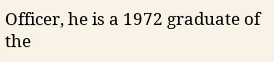Officer, he is a 1972 graduate of the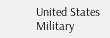United States Military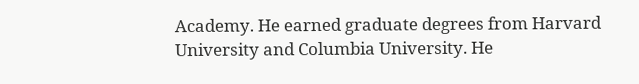Academy. He earned graduate degrees from Harvard University and Columbia University. He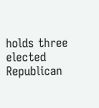holds three elected Republican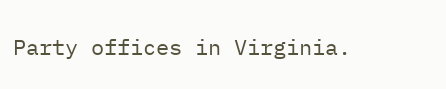Party offices in Virginia.